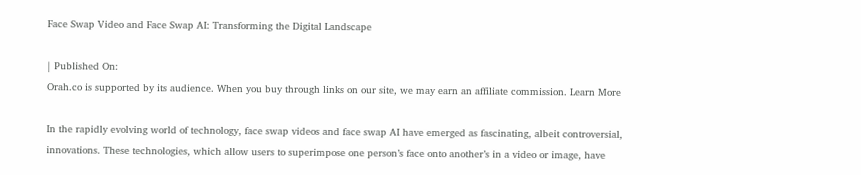Face Swap Video and Face Swap AI: Transforming the Digital Landscape

| Published On:
Orah.co is supported by its audience. When you buy through links on our site, we may earn an affiliate commission. Learn More

In the rapidly evolving world of technology, face swap videos and face swap AI have emerged as fascinating, albeit controversial, innovations. These technologies, which allow users to superimpose one person’s face onto another’s in a video or image, have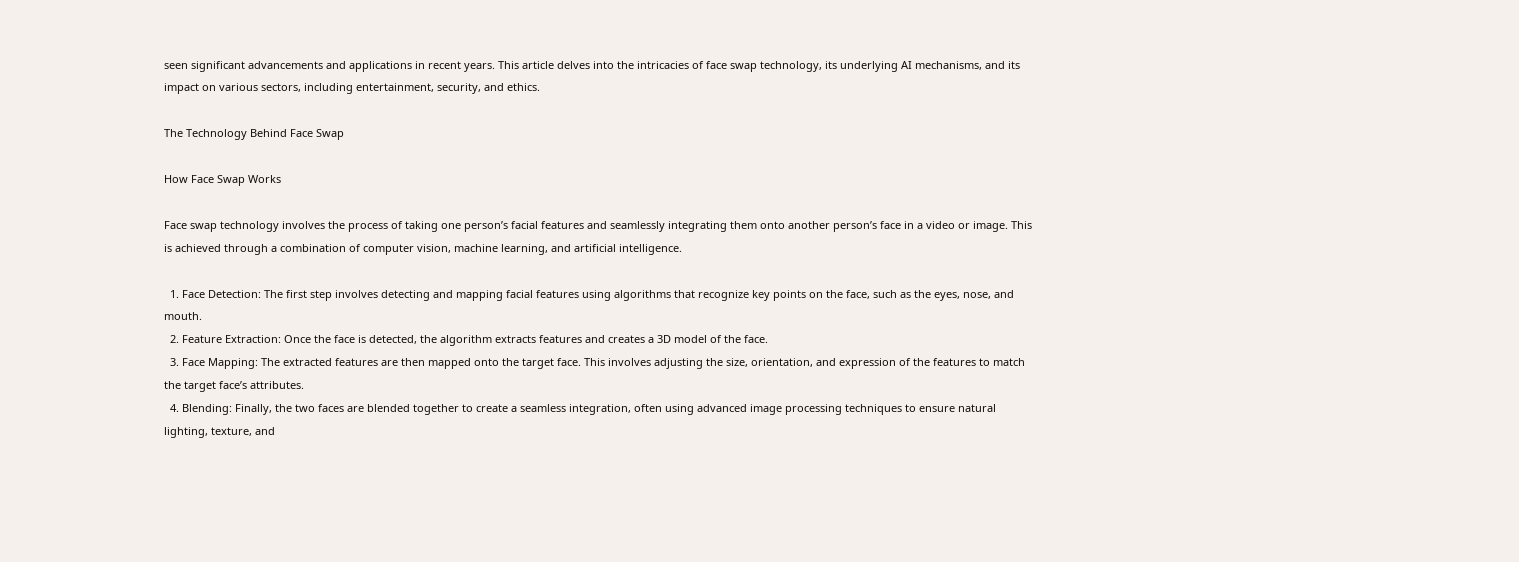seen significant advancements and applications in recent years. This article delves into the intricacies of face swap technology, its underlying AI mechanisms, and its impact on various sectors, including entertainment, security, and ethics.

The Technology Behind Face Swap

How Face Swap Works

Face swap technology involves the process of taking one person’s facial features and seamlessly integrating them onto another person’s face in a video or image. This is achieved through a combination of computer vision, machine learning, and artificial intelligence.

  1. Face Detection: The first step involves detecting and mapping facial features using algorithms that recognize key points on the face, such as the eyes, nose, and mouth.
  2. Feature Extraction: Once the face is detected, the algorithm extracts features and creates a 3D model of the face.
  3. Face Mapping: The extracted features are then mapped onto the target face. This involves adjusting the size, orientation, and expression of the features to match the target face’s attributes.
  4. Blending: Finally, the two faces are blended together to create a seamless integration, often using advanced image processing techniques to ensure natural lighting, texture, and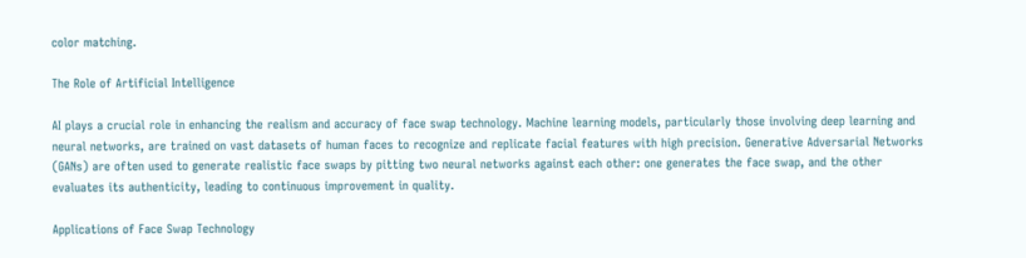color matching.

The Role of Artificial Intelligence

AI plays a crucial role in enhancing the realism and accuracy of face swap technology. Machine learning models, particularly those involving deep learning and neural networks, are trained on vast datasets of human faces to recognize and replicate facial features with high precision. Generative Adversarial Networks (GANs) are often used to generate realistic face swaps by pitting two neural networks against each other: one generates the face swap, and the other evaluates its authenticity, leading to continuous improvement in quality.

Applications of Face Swap Technology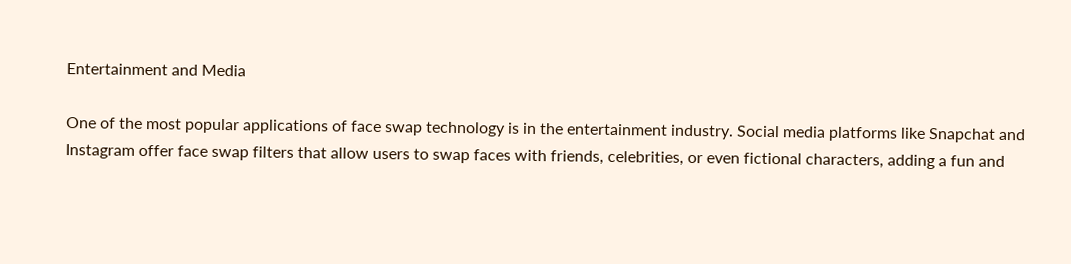Entertainment and Media

One of the most popular applications of face swap technology is in the entertainment industry. Social media platforms like Snapchat and Instagram offer face swap filters that allow users to swap faces with friends, celebrities, or even fictional characters, adding a fun and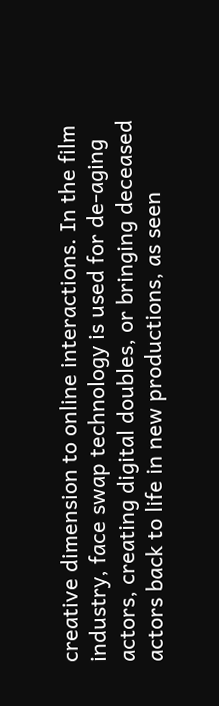creative dimension to online interactions. In the film industry, face swap technology is used for de-aging actors, creating digital doubles, or bringing deceased actors back to life in new productions, as seen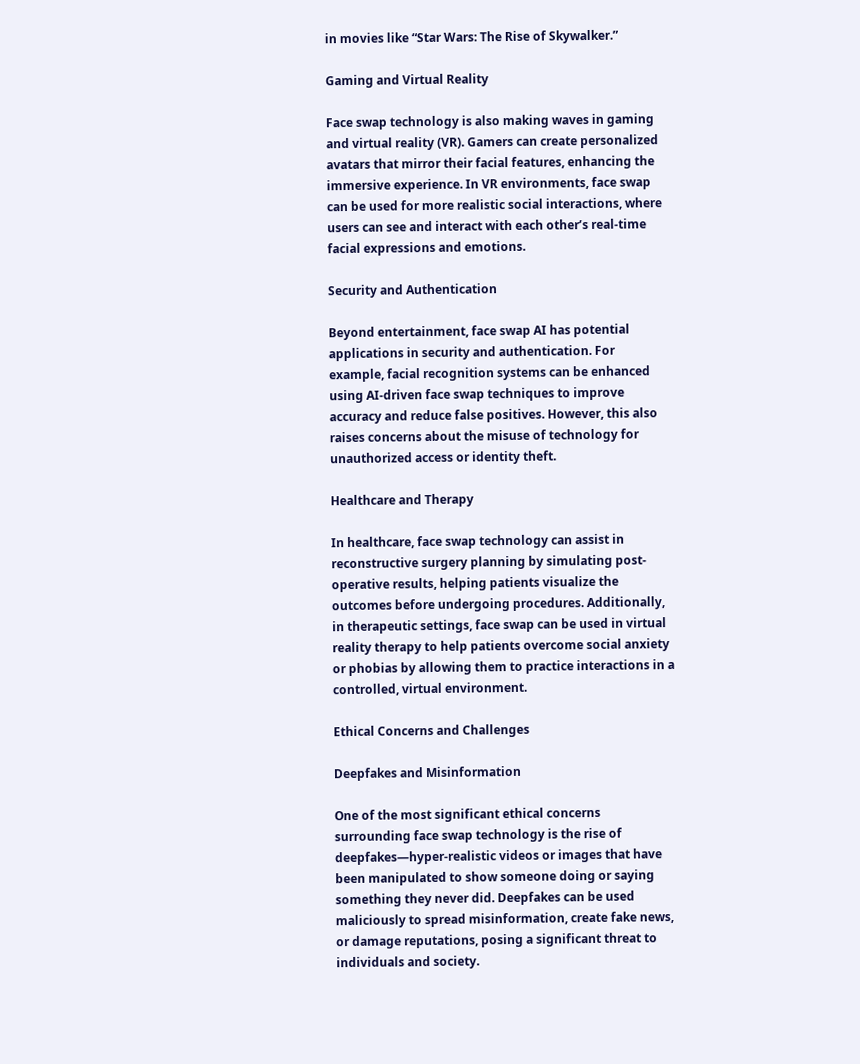in movies like “Star Wars: The Rise of Skywalker.”

Gaming and Virtual Reality

Face swap technology is also making waves in gaming and virtual reality (VR). Gamers can create personalized avatars that mirror their facial features, enhancing the immersive experience. In VR environments, face swap can be used for more realistic social interactions, where users can see and interact with each other’s real-time facial expressions and emotions.

Security and Authentication

Beyond entertainment, face swap AI has potential applications in security and authentication. For example, facial recognition systems can be enhanced using AI-driven face swap techniques to improve accuracy and reduce false positives. However, this also raises concerns about the misuse of technology for unauthorized access or identity theft.

Healthcare and Therapy

In healthcare, face swap technology can assist in reconstructive surgery planning by simulating post-operative results, helping patients visualize the outcomes before undergoing procedures. Additionally, in therapeutic settings, face swap can be used in virtual reality therapy to help patients overcome social anxiety or phobias by allowing them to practice interactions in a controlled, virtual environment.

Ethical Concerns and Challenges

Deepfakes and Misinformation

One of the most significant ethical concerns surrounding face swap technology is the rise of deepfakes—hyper-realistic videos or images that have been manipulated to show someone doing or saying something they never did. Deepfakes can be used maliciously to spread misinformation, create fake news, or damage reputations, posing a significant threat to individuals and society.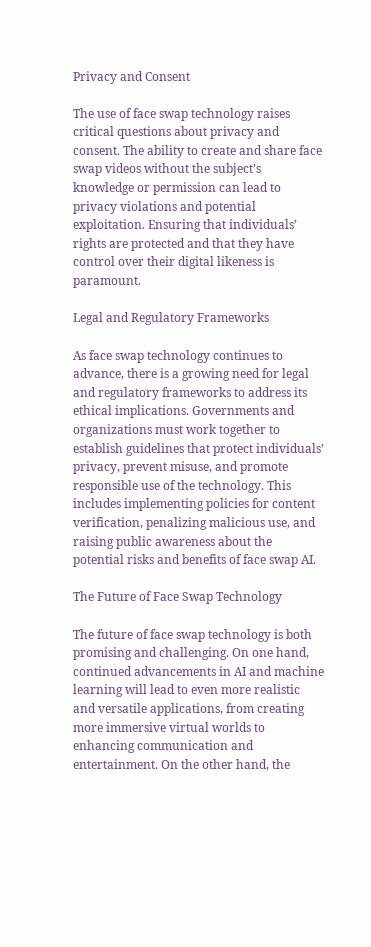Privacy and Consent

The use of face swap technology raises critical questions about privacy and consent. The ability to create and share face swap videos without the subject’s knowledge or permission can lead to privacy violations and potential exploitation. Ensuring that individuals’ rights are protected and that they have control over their digital likeness is paramount.

Legal and Regulatory Frameworks

As face swap technology continues to advance, there is a growing need for legal and regulatory frameworks to address its ethical implications. Governments and organizations must work together to establish guidelines that protect individuals’ privacy, prevent misuse, and promote responsible use of the technology. This includes implementing policies for content verification, penalizing malicious use, and raising public awareness about the potential risks and benefits of face swap AI.

The Future of Face Swap Technology

The future of face swap technology is both promising and challenging. On one hand, continued advancements in AI and machine learning will lead to even more realistic and versatile applications, from creating more immersive virtual worlds to enhancing communication and entertainment. On the other hand, the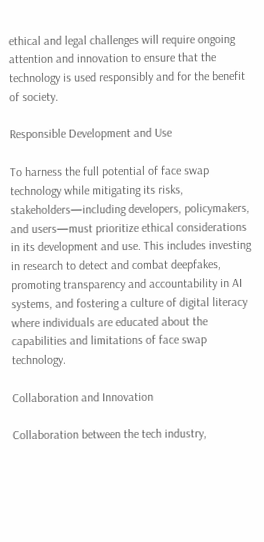ethical and legal challenges will require ongoing attention and innovation to ensure that the technology is used responsibly and for the benefit of society.

Responsible Development and Use

To harness the full potential of face swap technology while mitigating its risks, stakeholders—including developers, policymakers, and users—must prioritize ethical considerations in its development and use. This includes investing in research to detect and combat deepfakes, promoting transparency and accountability in AI systems, and fostering a culture of digital literacy where individuals are educated about the capabilities and limitations of face swap technology.

Collaboration and Innovation

Collaboration between the tech industry,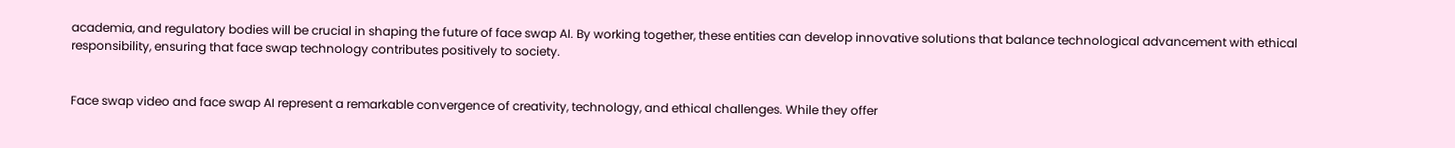academia, and regulatory bodies will be crucial in shaping the future of face swap AI. By working together, these entities can develop innovative solutions that balance technological advancement with ethical responsibility, ensuring that face swap technology contributes positively to society.


Face swap video and face swap AI represent a remarkable convergence of creativity, technology, and ethical challenges. While they offer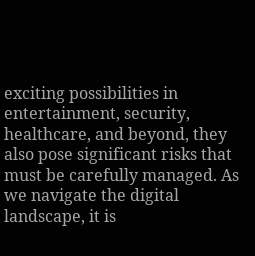exciting possibilities in entertainment, security, healthcare, and beyond, they also pose significant risks that must be carefully managed. As we navigate the digital landscape, it is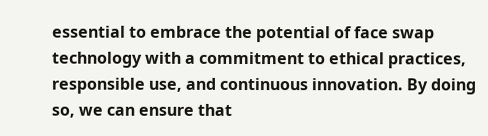essential to embrace the potential of face swap technology with a commitment to ethical practices, responsible use, and continuous innovation. By doing so, we can ensure that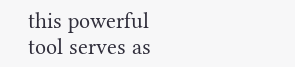this powerful tool serves as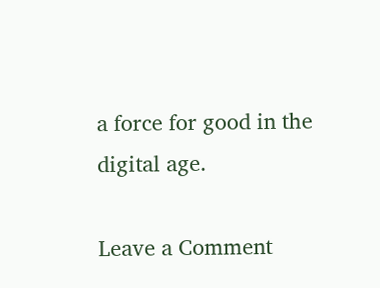a force for good in the digital age.

Leave a Comment